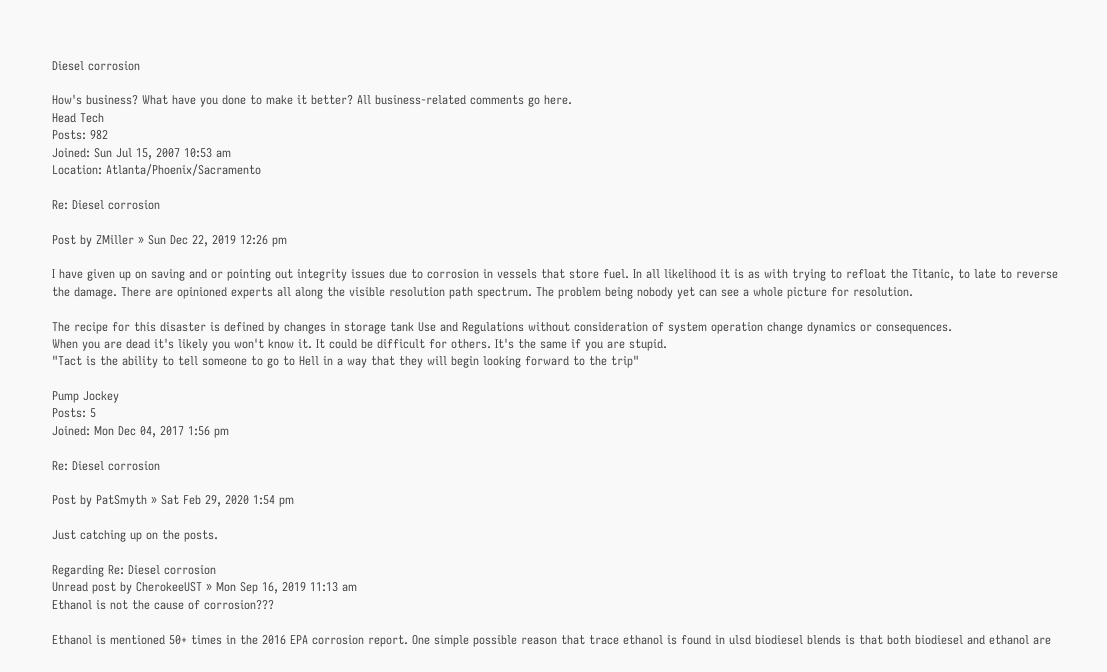Diesel corrosion

How's business? What have you done to make it better? All business-related comments go here.
Head Tech
Posts: 982
Joined: Sun Jul 15, 2007 10:53 am
Location: Atlanta/Phoenix/Sacramento

Re: Diesel corrosion

Post by ZMiller » Sun Dec 22, 2019 12:26 pm

I have given up on saving and or pointing out integrity issues due to corrosion in vessels that store fuel. In all likelihood it is as with trying to refloat the Titanic, to late to reverse the damage. There are opinioned experts all along the visible resolution path spectrum. The problem being nobody yet can see a whole picture for resolution.

The recipe for this disaster is defined by changes in storage tank Use and Regulations without consideration of system operation change dynamics or consequences.
When you are dead it's likely you won't know it. It could be difficult for others. It's the same if you are stupid.
"Tact is the ability to tell someone to go to Hell in a way that they will begin looking forward to the trip"

Pump Jockey
Posts: 5
Joined: Mon Dec 04, 2017 1:56 pm

Re: Diesel corrosion

Post by PatSmyth » Sat Feb 29, 2020 1:54 pm

Just catching up on the posts.

Regarding Re: Diesel corrosion
Unread post by CherokeeUST » Mon Sep 16, 2019 11:13 am
Ethanol is not the cause of corrosion???

Ethanol is mentioned 50+ times in the 2016 EPA corrosion report. One simple possible reason that trace ethanol is found in ulsd biodiesel blends is that both biodiesel and ethanol are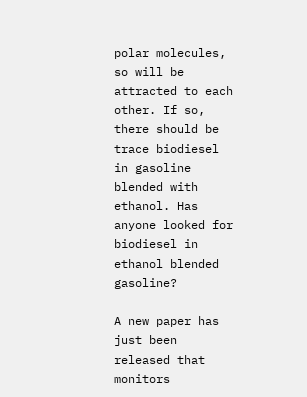polar molecules, so will be attracted to each other. If so, there should be trace biodiesel in gasoline blended with ethanol. Has anyone looked for biodiesel in ethanol blended gasoline?

A new paper has just been released that monitors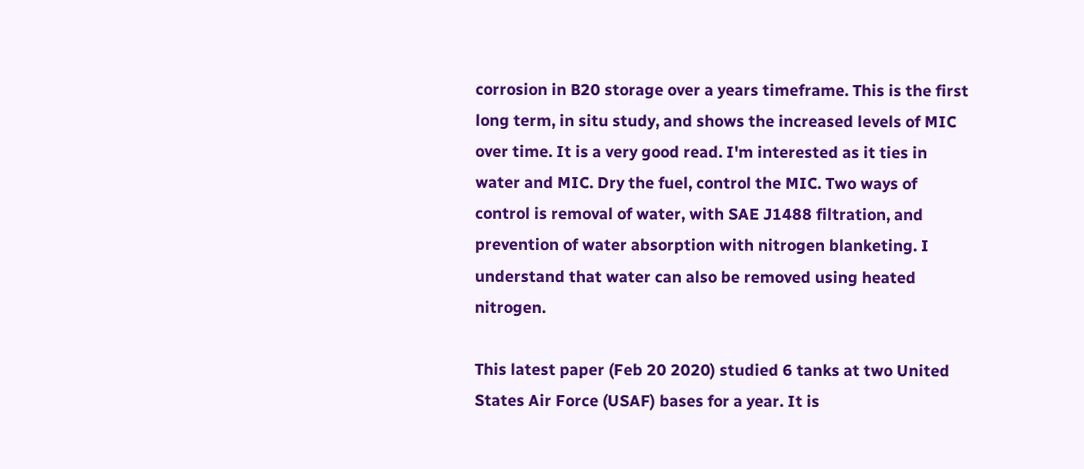corrosion in B20 storage over a years timeframe. This is the first long term, in situ study, and shows the increased levels of MIC over time. It is a very good read. I'm interested as it ties in water and MIC. Dry the fuel, control the MIC. Two ways of control is removal of water, with SAE J1488 filtration, and prevention of water absorption with nitrogen blanketing. I understand that water can also be removed using heated nitrogen.

This latest paper (Feb 20 2020) studied 6 tanks at two United States Air Force (USAF) bases for a year. It is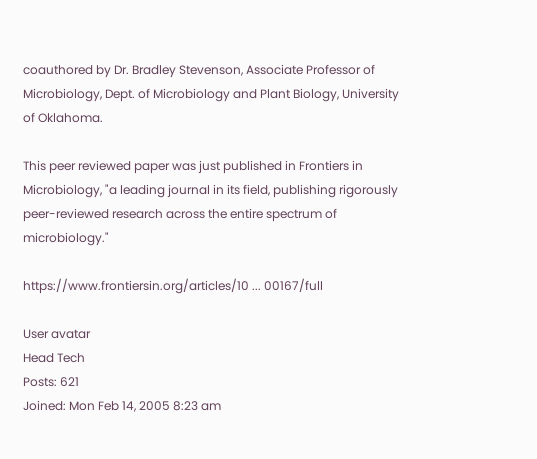coauthored by Dr. Bradley Stevenson, Associate Professor of Microbiology, Dept. of Microbiology and Plant Biology, University of Oklahoma.

This peer reviewed paper was just published in Frontiers in Microbiology, "a leading journal in its field, publishing rigorously peer-reviewed research across the entire spectrum of microbiology."

https://www.frontiersin.org/articles/10 ... 00167/full

User avatar
Head Tech
Posts: 621
Joined: Mon Feb 14, 2005 8:23 am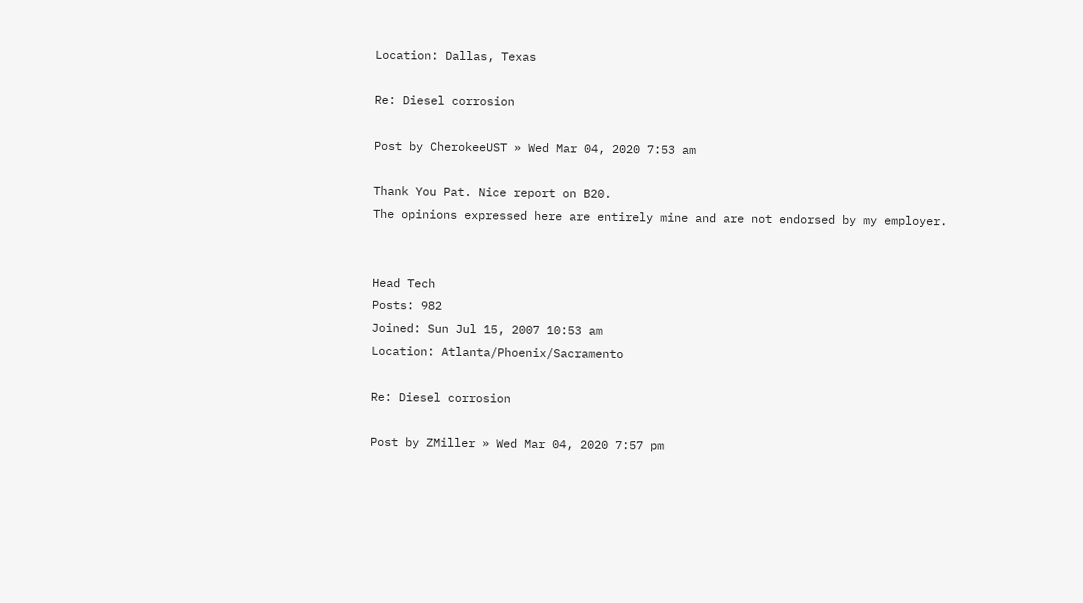Location: Dallas, Texas

Re: Diesel corrosion

Post by CherokeeUST » Wed Mar 04, 2020 7:53 am

Thank You Pat. Nice report on B20.
The opinions expressed here are entirely mine and are not endorsed by my employer.


Head Tech
Posts: 982
Joined: Sun Jul 15, 2007 10:53 am
Location: Atlanta/Phoenix/Sacramento

Re: Diesel corrosion

Post by ZMiller » Wed Mar 04, 2020 7:57 pm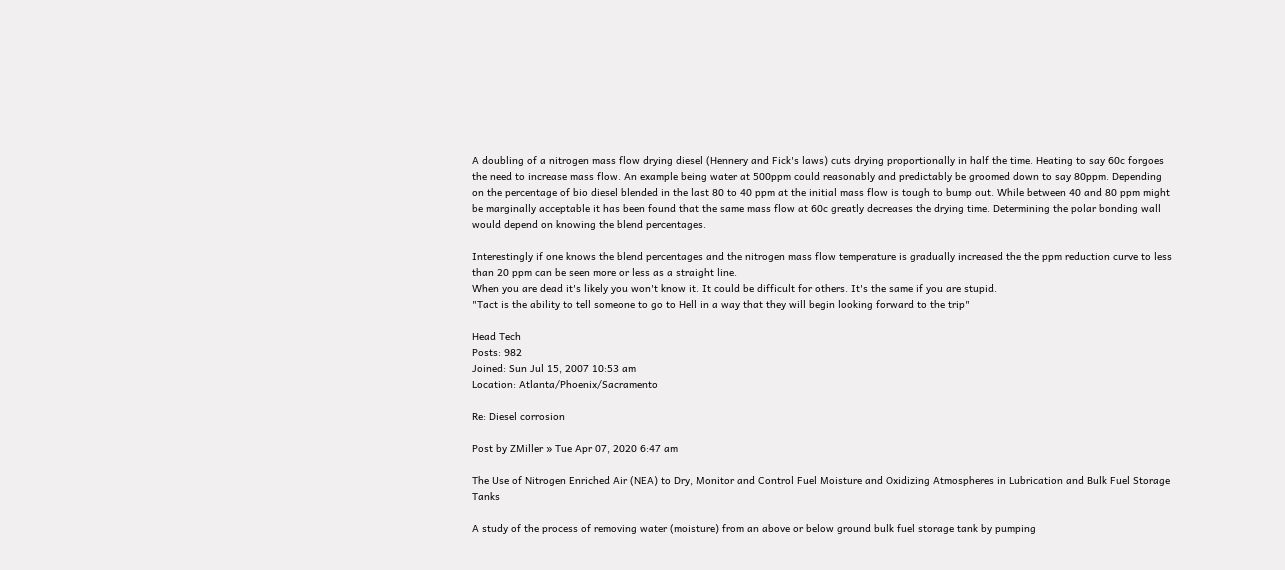A doubling of a nitrogen mass flow drying diesel (Hennery and Fick's laws) cuts drying proportionally in half the time. Heating to say 60c forgoes the need to increase mass flow. An example being water at 500ppm could reasonably and predictably be groomed down to say 80ppm. Depending on the percentage of bio diesel blended in the last 80 to 40 ppm at the initial mass flow is tough to bump out. While between 40 and 80 ppm might be marginally acceptable it has been found that the same mass flow at 60c greatly decreases the drying time. Determining the polar bonding wall would depend on knowing the blend percentages.

Interestingly if one knows the blend percentages and the nitrogen mass flow temperature is gradually increased the the ppm reduction curve to less than 20 ppm can be seen more or less as a straight line.
When you are dead it's likely you won't know it. It could be difficult for others. It's the same if you are stupid.
"Tact is the ability to tell someone to go to Hell in a way that they will begin looking forward to the trip"

Head Tech
Posts: 982
Joined: Sun Jul 15, 2007 10:53 am
Location: Atlanta/Phoenix/Sacramento

Re: Diesel corrosion

Post by ZMiller » Tue Apr 07, 2020 6:47 am

The Use of Nitrogen Enriched Air (NEA) to Dry, Monitor and Control Fuel Moisture and Oxidizing Atmospheres in Lubrication and Bulk Fuel Storage Tanks

A study of the process of removing water (moisture) from an above or below ground bulk fuel storage tank by pumping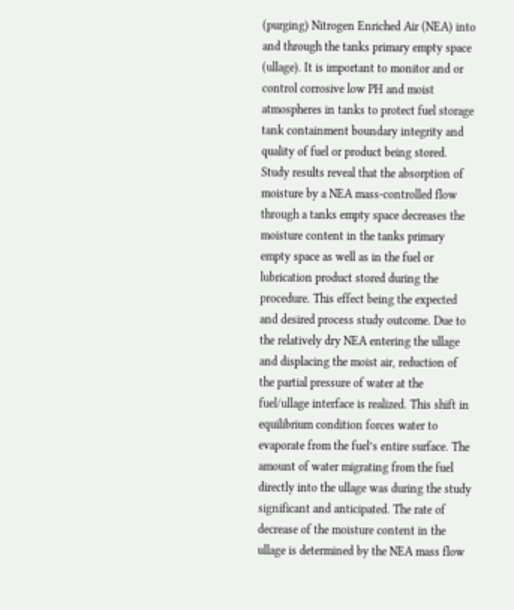(purging) Nitrogen Enriched Air (NEA) into and through the tanks primary empty space (ullage). It is important to monitor and or control corrosive low PH and moist atmospheres in tanks to protect fuel storage tank containment boundary integrity and quality of fuel or product being stored. Study results reveal that the absorption of moisture by a NEA mass-controlled flow through a tanks empty space decreases the moisture content in the tanks primary empty space as well as in the fuel or lubrication product stored during the procedure. This effect being the expected and desired process study outcome. Due to the relatively dry NEA entering the ullage and displacing the moist air, reduction of the partial pressure of water at the fuel/ullage interface is realized. This shift in equilibrium condition forces water to evaporate from the fuel’s entire surface. The amount of water migrating from the fuel directly into the ullage was during the study significant and anticipated. The rate of decrease of the moisture content in the ullage is determined by the NEA mass flow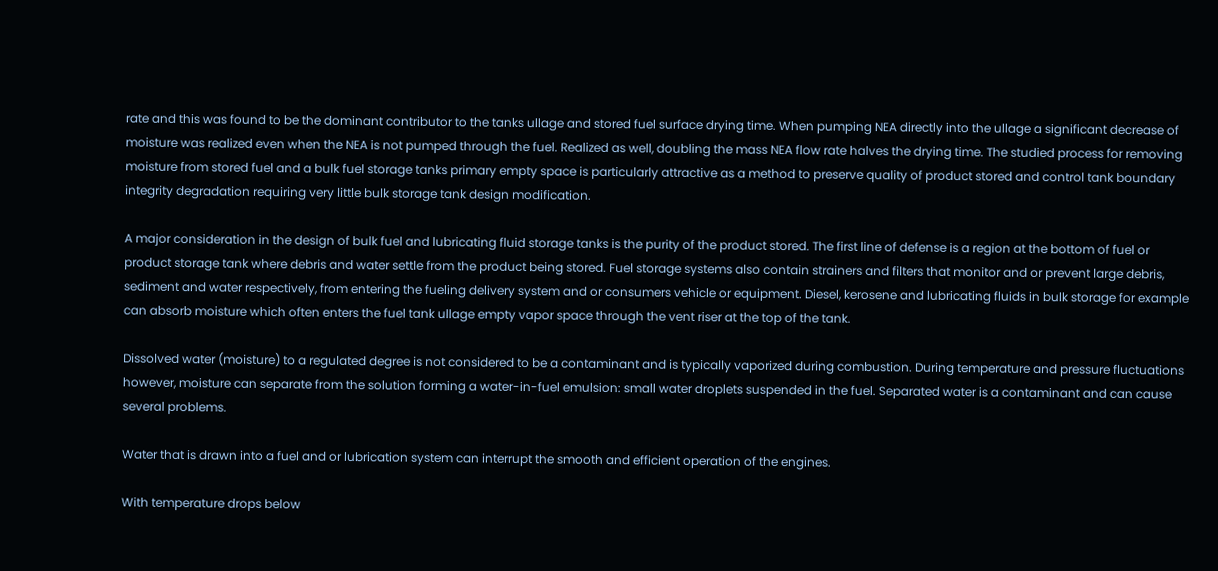rate and this was found to be the dominant contributor to the tanks ullage and stored fuel surface drying time. When pumping NEA directly into the ullage a significant decrease of moisture was realized even when the NEA is not pumped through the fuel. Realized as well, doubling the mass NEA flow rate halves the drying time. The studied process for removing moisture from stored fuel and a bulk fuel storage tanks primary empty space is particularly attractive as a method to preserve quality of product stored and control tank boundary integrity degradation requiring very little bulk storage tank design modification.

A major consideration in the design of bulk fuel and lubricating fluid storage tanks is the purity of the product stored. The first line of defense is a region at the bottom of fuel or product storage tank where debris and water settle from the product being stored. Fuel storage systems also contain strainers and filters that monitor and or prevent large debris, sediment and water respectively, from entering the fueling delivery system and or consumers vehicle or equipment. Diesel, kerosene and lubricating fluids in bulk storage for example can absorb moisture which often enters the fuel tank ullage empty vapor space through the vent riser at the top of the tank.

Dissolved water (moisture) to a regulated degree is not considered to be a contaminant and is typically vaporized during combustion. During temperature and pressure fluctuations however, moisture can separate from the solution forming a water-in-fuel emulsion: small water droplets suspended in the fuel. Separated water is a contaminant and can cause several problems.

Water that is drawn into a fuel and or lubrication system can interrupt the smooth and efficient operation of the engines.

With temperature drops below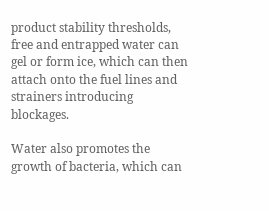product stability thresholds, free and entrapped water can gel or form ice, which can then attach onto the fuel lines and strainers introducing blockages.

Water also promotes the growth of bacteria, which can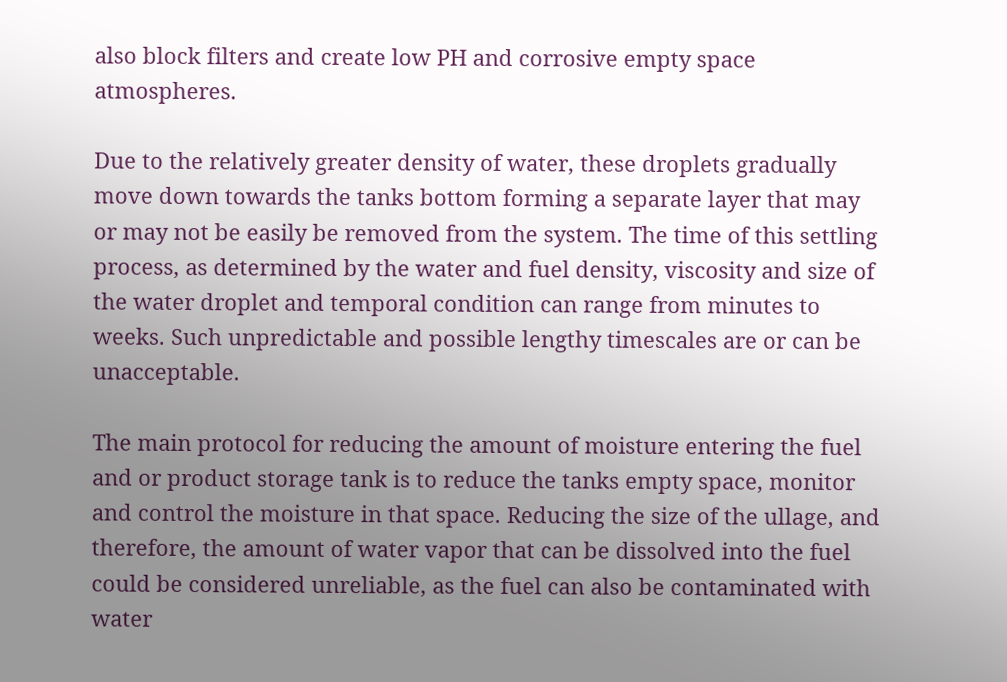also block filters and create low PH and corrosive empty space atmospheres.

Due to the relatively greater density of water, these droplets gradually move down towards the tanks bottom forming a separate layer that may or may not be easily be removed from the system. The time of this settling process, as determined by the water and fuel density, viscosity and size of the water droplet and temporal condition can range from minutes to weeks. Such unpredictable and possible lengthy timescales are or can be unacceptable.

The main protocol for reducing the amount of moisture entering the fuel and or product storage tank is to reduce the tanks empty space, monitor and control the moisture in that space. Reducing the size of the ullage, and therefore, the amount of water vapor that can be dissolved into the fuel could be considered unreliable, as the fuel can also be contaminated with water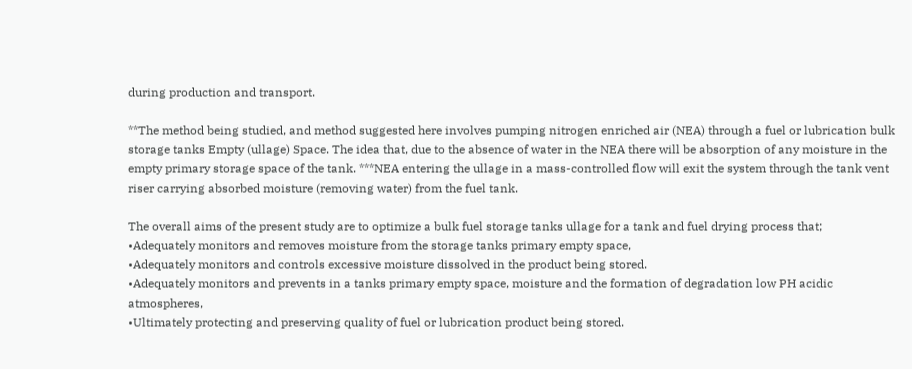during production and transport.

**The method being studied, and method suggested here involves pumping nitrogen enriched air (NEA) through a fuel or lubrication bulk storage tanks Empty (ullage) Space. The idea that, due to the absence of water in the NEA there will be absorption of any moisture in the empty primary storage space of the tank. ***NEA entering the ullage in a mass-controlled flow will exit the system through the tank vent riser carrying absorbed moisture (removing water) from the fuel tank.

The overall aims of the present study are to optimize a bulk fuel storage tanks ullage for a tank and fuel drying process that;
•Adequately monitors and removes moisture from the storage tanks primary empty space,
•Adequately monitors and controls excessive moisture dissolved in the product being stored.
•Adequately monitors and prevents in a tanks primary empty space, moisture and the formation of degradation low PH acidic atmospheres,
•Ultimately protecting and preserving quality of fuel or lubrication product being stored.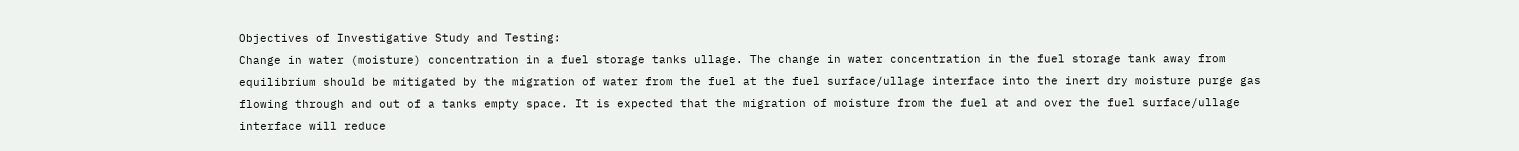Objectives of Investigative Study and Testing:
Change in water (moisture) concentration in a fuel storage tanks ullage. The change in water concentration in the fuel storage tank away from equilibrium should be mitigated by the migration of water from the fuel at the fuel surface/ullage interface into the inert dry moisture purge gas flowing through and out of a tanks empty space. It is expected that the migration of moisture from the fuel at and over the fuel surface/ullage interface will reduce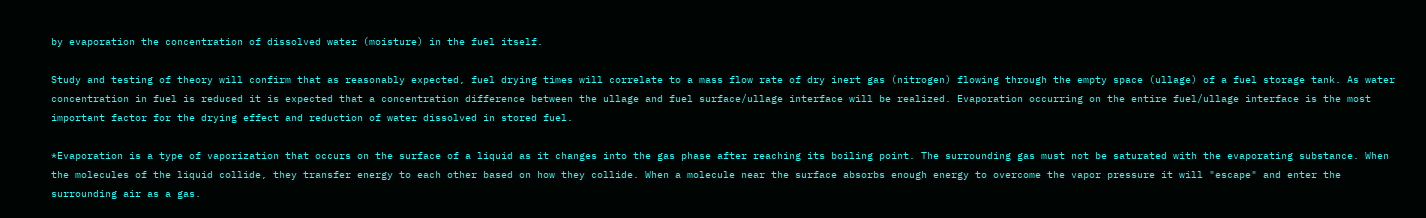by evaporation the concentration of dissolved water (moisture) in the fuel itself.

Study and testing of theory will confirm that as reasonably expected, fuel drying times will correlate to a mass flow rate of dry inert gas (nitrogen) flowing through the empty space (ullage) of a fuel storage tank. As water concentration in fuel is reduced it is expected that a concentration difference between the ullage and fuel surface/ullage interface will be realized. Evaporation occurring on the entire fuel/ullage interface is the most important factor for the drying effect and reduction of water dissolved in stored fuel.

*Evaporation is a type of vaporization that occurs on the surface of a liquid as it changes into the gas phase after reaching its boiling point. The surrounding gas must not be saturated with the evaporating substance. When the molecules of the liquid collide, they transfer energy to each other based on how they collide. When a molecule near the surface absorbs enough energy to overcome the vapor pressure it will "escape" and enter the surrounding air as a gas.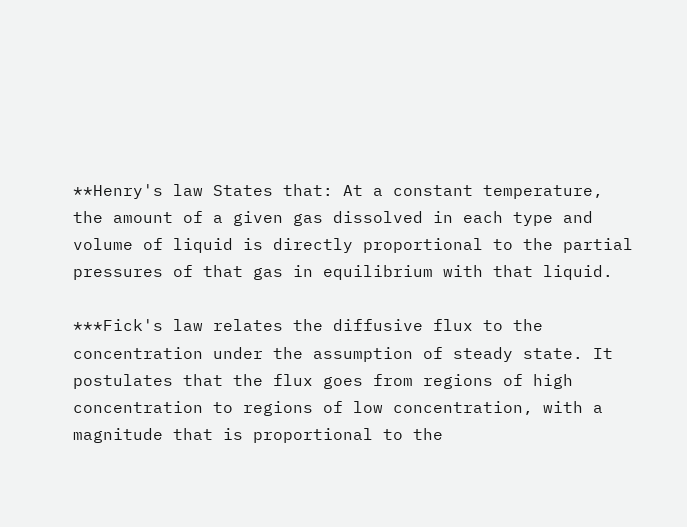**Henry's law States that: At a constant temperature, the amount of a given gas dissolved in each type and volume of liquid is directly proportional to the partial pressures of that gas in equilibrium with that liquid.

***Fick's law relates the diffusive flux to the concentration under the assumption of steady state. It postulates that the flux goes from regions of high concentration to regions of low concentration, with a magnitude that is proportional to the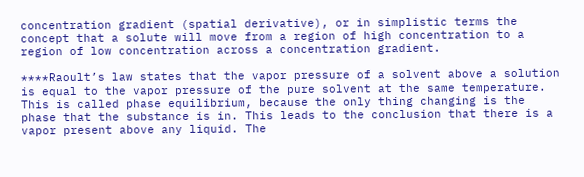concentration gradient (spatial derivative), or in simplistic terms the concept that a solute will move from a region of high concentration to a region of low concentration across a concentration gradient.

****Raoult’s law states that the vapor pressure of a solvent above a solution is equal to the vapor pressure of the pure solvent at the same temperature. This is called phase equilibrium, because the only thing changing is the phase that the substance is in. This leads to the conclusion that there is a vapor present above any liquid. The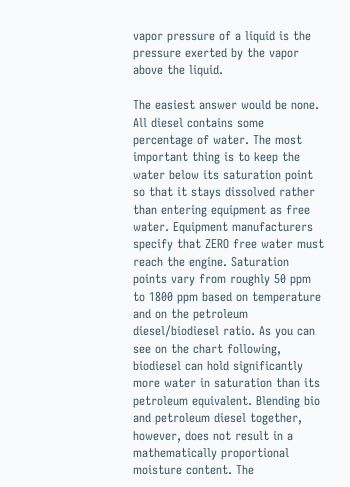vapor pressure of a liquid is the pressure exerted by the vapor above the liquid.

The easiest answer would be none. All diesel contains some percentage of water. The most important thing is to keep the water below its saturation point so that it stays dissolved rather than entering equipment as free water. Equipment manufacturers specify that ZERO free water must reach the engine. Saturation points vary from roughly 50 ppm to 1800 ppm based on temperature and on the petroleum diesel/biodiesel ratio. As you can see on the chart following, biodiesel can hold significantly more water in saturation than its petroleum equivalent. Blending bio and petroleum diesel together, however, does not result in a mathematically proportional moisture content. The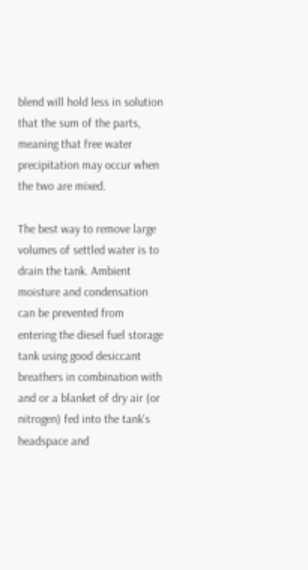blend will hold less in solution that the sum of the parts, meaning that free water precipitation may occur when the two are mixed.

The best way to remove large volumes of settled water is to drain the tank. Ambient moisture and condensation can be prevented from entering the diesel fuel storage tank using good desiccant breathers in combination with and or a blanket of dry air (or nitrogen) fed into the tank's headspace and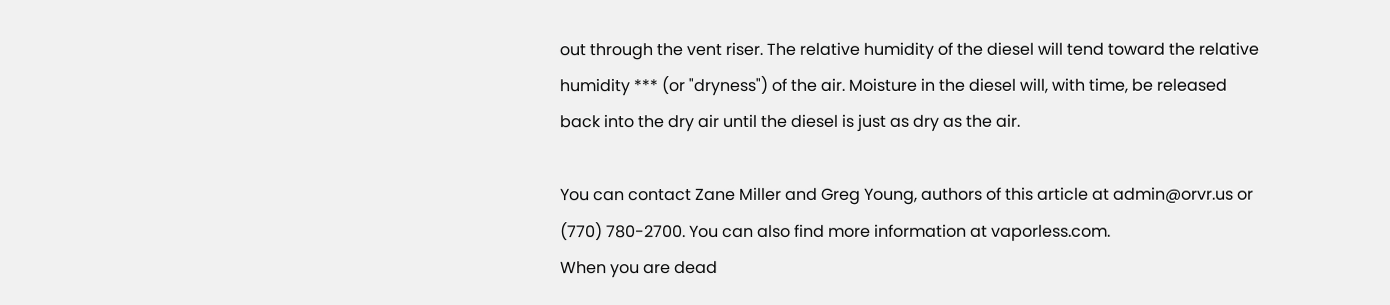out through the vent riser. The relative humidity of the diesel will tend toward the relative humidity *** (or "dryness") of the air. Moisture in the diesel will, with time, be released back into the dry air until the diesel is just as dry as the air.

You can contact Zane Miller and Greg Young, authors of this article at admin@orvr.us or (770) 780-2700. You can also find more information at vaporless.com.
When you are dead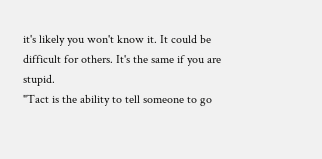it's likely you won't know it. It could be difficult for others. It's the same if you are stupid.
"Tact is the ability to tell someone to go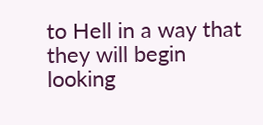to Hell in a way that they will begin looking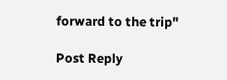forward to the trip"

Post Reply